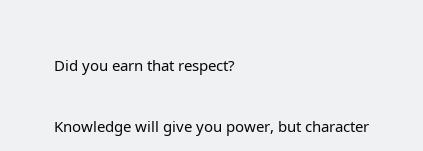Did you earn that respect?

Knowledge will give you power, but character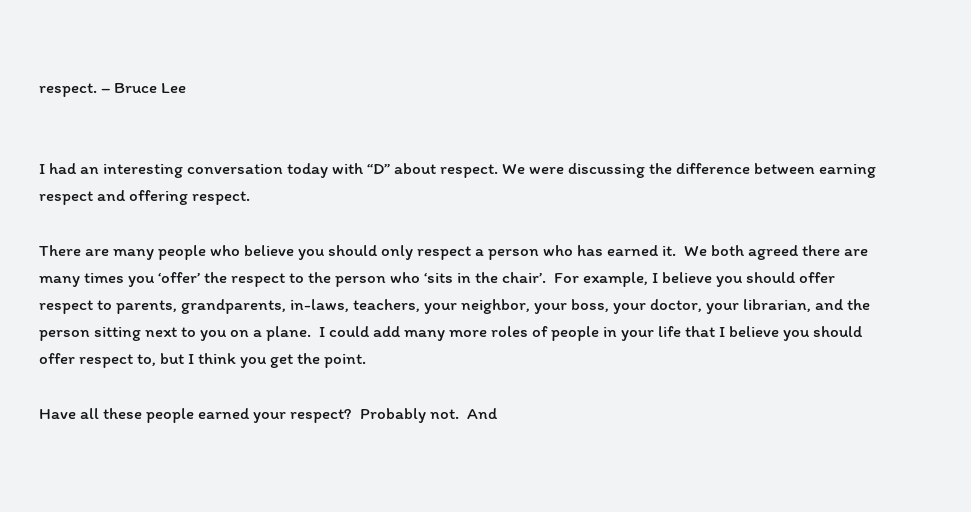respect. – Bruce Lee


I had an interesting conversation today with “D” about respect. We were discussing the difference between earning respect and offering respect.

There are many people who believe you should only respect a person who has earned it.  We both agreed there are many times you ‘offer’ the respect to the person who ‘sits in the chair’.  For example, I believe you should offer respect to parents, grandparents, in-laws, teachers, your neighbor, your boss, your doctor, your librarian, and the person sitting next to you on a plane.  I could add many more roles of people in your life that I believe you should offer respect to, but I think you get the point.

Have all these people earned your respect?  Probably not.  And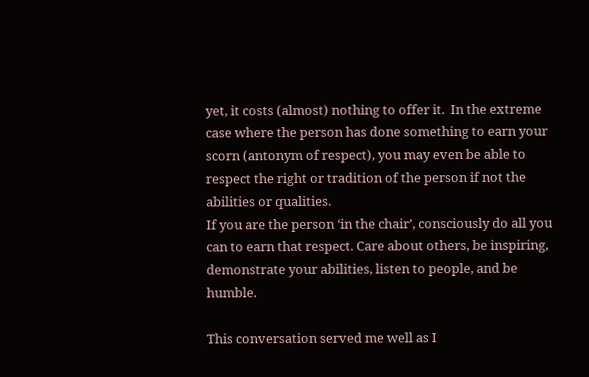yet, it costs (almost) nothing to offer it.  In the extreme case where the person has done something to earn your scorn (antonym of respect), you may even be able to respect the right or tradition of the person if not the abilities or qualities.
If you are the person ‘in the chair’, consciously do all you can to earn that respect. Care about others, be inspiring, demonstrate your abilities, listen to people, and be humble.

This conversation served me well as I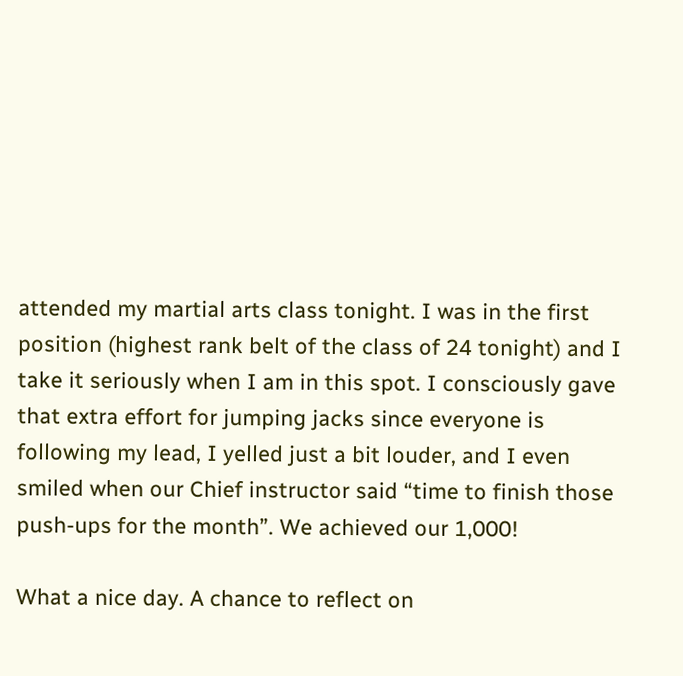attended my martial arts class tonight. I was in the first position (highest rank belt of the class of 24 tonight) and I take it seriously when I am in this spot. I consciously gave that extra effort for jumping jacks since everyone is following my lead, I yelled just a bit louder, and I even smiled when our Chief instructor said “time to finish those push-ups for the month”. We achieved our 1,000!

What a nice day. A chance to reflect on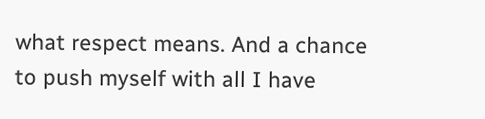what respect means. And a chance to push myself with all I have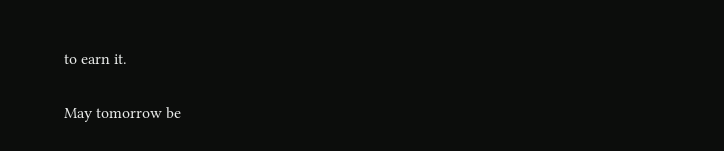to earn it.

May tomorrow be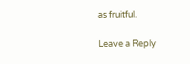as fruitful.

Leave a Reply